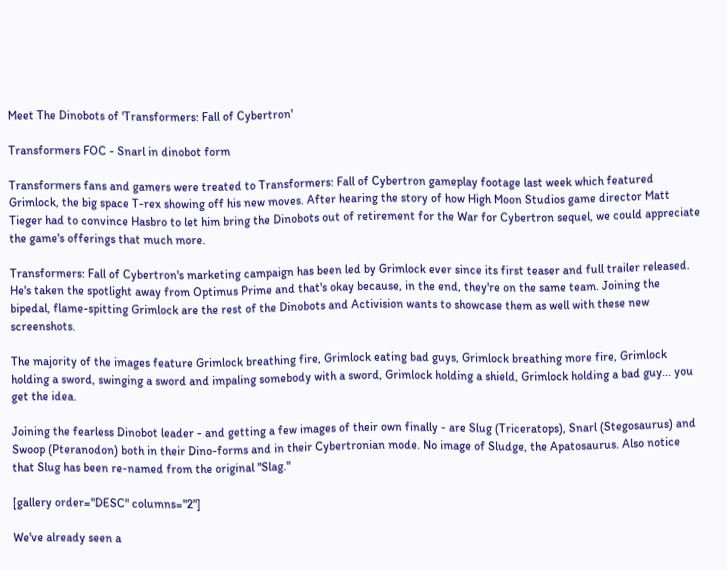Meet The Dinobots of 'Transformers: Fall of Cybertron'

Transformers FOC - Snarl in dinobot form

Transformers fans and gamers were treated to Transformers: Fall of Cybertron gameplay footage last week which featured Grimlock, the big space T-rex showing off his new moves. After hearing the story of how High Moon Studios game director Matt Tieger had to convince Hasbro to let him bring the Dinobots out of retirement for the War for Cybertron sequel, we could appreciate the game's offerings that much more.

Transformers: Fall of Cybertron's marketing campaign has been led by Grimlock ever since its first teaser and full trailer released. He's taken the spotlight away from Optimus Prime and that's okay because, in the end, they're on the same team. Joining the bipedal, flame-spitting Grimlock are the rest of the Dinobots and Activision wants to showcase them as well with these new screenshots.

The majority of the images feature Grimlock breathing fire, Grimlock eating bad guys, Grimlock breathing more fire, Grimlock holding a sword, swinging a sword and impaling somebody with a sword, Grimlock holding a shield, Grimlock holding a bad guy... you get the idea.

Joining the fearless Dinobot leader - and getting a few images of their own finally - are Slug (Triceratops), Snarl (Stegosaurus) and Swoop (Pteranodon) both in their Dino-forms and in their Cybertronian mode. No image of Sludge, the Apatosaurus. Also notice that Slug has been re-named from the original "Slag."

[gallery order="DESC" columns="2"]

We've already seen a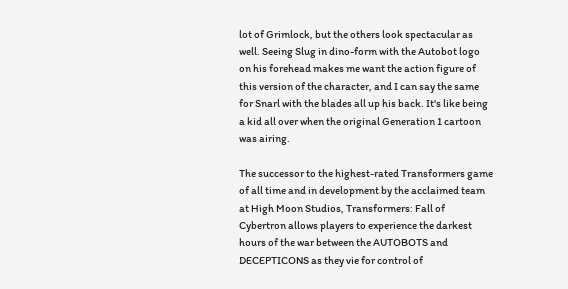lot of Grimlock, but the others look spectacular as well. Seeing Slug in dino-form with the Autobot logo on his forehead makes me want the action figure of this version of the character, and I can say the same for Snarl with the blades all up his back. It's like being a kid all over when the original Generation 1 cartoon was airing.

The successor to the highest-rated Transformers game of all time and in development by the acclaimed team at High Moon Studios, Transformers: Fall of Cybertron allows players to experience the darkest hours of the war between the AUTOBOTS and DECEPTICONS as they vie for control of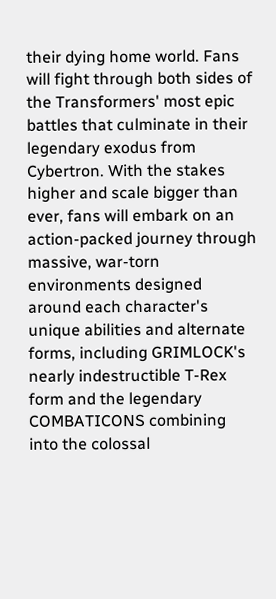their dying home world. Fans will fight through both sides of the Transformers' most epic battles that culminate in their legendary exodus from Cybertron. With the stakes higher and scale bigger than ever, fans will embark on an action-packed journey through massive, war-torn environments designed around each character's unique abilities and alternate forms, including GRIMLOCK's nearly indestructible T-Rex form and the legendary COMBATICONS combining into the colossal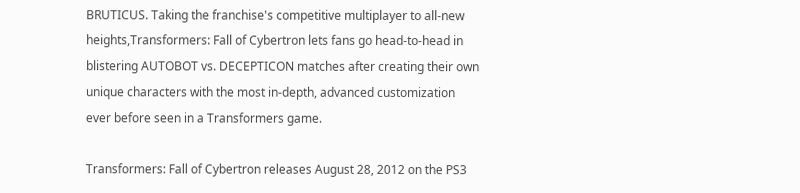BRUTICUS. Taking the franchise's competitive multiplayer to all-new heights,Transformers: Fall of Cybertron lets fans go head-to-head in blistering AUTOBOT vs. DECEPTICON matches after creating their own unique characters with the most in-depth, advanced customization ever before seen in a Transformers game.

Transformers: Fall of Cybertron releases August 28, 2012 on the PS3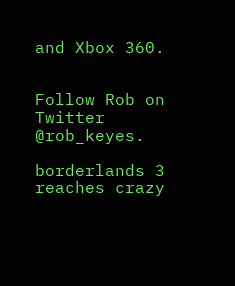and Xbox 360.


Follow Rob on Twitter @rob_keyes.

borderlands 3 reaches crazy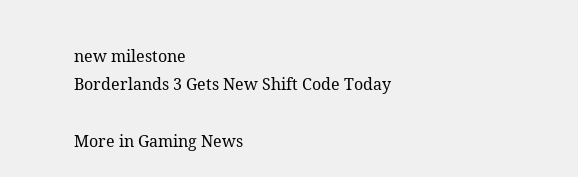new milestone
Borderlands 3 Gets New Shift Code Today

More in Gaming News